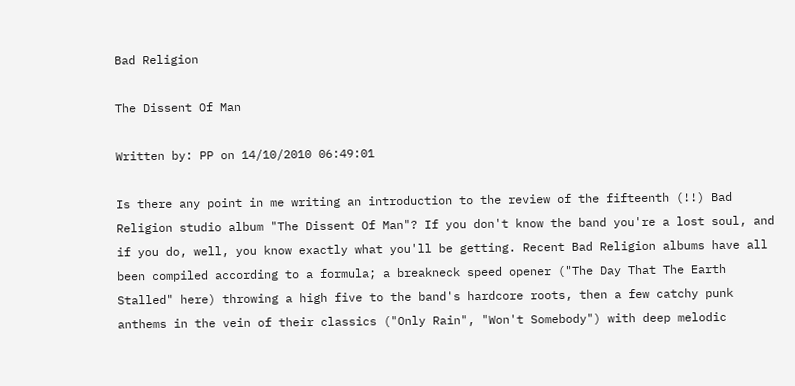Bad Religion

The Dissent Of Man

Written by: PP on 14/10/2010 06:49:01

Is there any point in me writing an introduction to the review of the fifteenth (!!) Bad Religion studio album "The Dissent Of Man"? If you don't know the band you're a lost soul, and if you do, well, you know exactly what you'll be getting. Recent Bad Religion albums have all been compiled according to a formula; a breakneck speed opener ("The Day That The Earth Stalled" here) throwing a high five to the band's hardcore roots, then a few catchy punk anthems in the vein of their classics ("Only Rain", "Won't Somebody") with deep melodic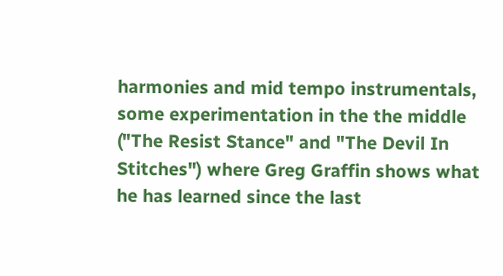harmonies and mid tempo instrumentals, some experimentation in the the middle ("The Resist Stance" and "The Devil In Stitches") where Greg Graffin shows what he has learned since the last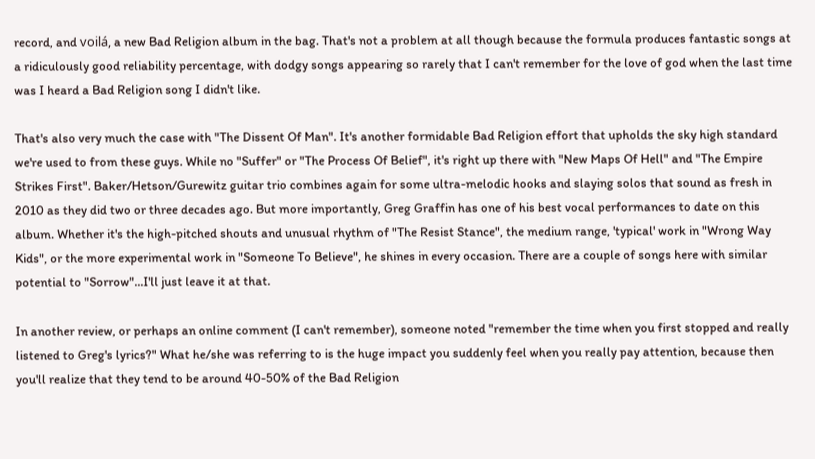record, and voilá, a new Bad Religion album in the bag. That's not a problem at all though because the formula produces fantastic songs at a ridiculously good reliability percentage, with dodgy songs appearing so rarely that I can't remember for the love of god when the last time was I heard a Bad Religion song I didn't like.

That's also very much the case with "The Dissent Of Man". It's another formidable Bad Religion effort that upholds the sky high standard we're used to from these guys. While no "Suffer" or "The Process Of Belief", it's right up there with "New Maps Of Hell" and "The Empire Strikes First". Baker/Hetson/Gurewitz guitar trio combines again for some ultra-melodic hooks and slaying solos that sound as fresh in 2010 as they did two or three decades ago. But more importantly, Greg Graffin has one of his best vocal performances to date on this album. Whether it's the high-pitched shouts and unusual rhythm of "The Resist Stance", the medium range, 'typical' work in "Wrong Way Kids", or the more experimental work in "Someone To Believe", he shines in every occasion. There are a couple of songs here with similar potential to "Sorrow"...I'll just leave it at that.

In another review, or perhaps an online comment (I can't remember), someone noted "remember the time when you first stopped and really listened to Greg's lyrics?" What he/she was referring to is the huge impact you suddenly feel when you really pay attention, because then you'll realize that they tend to be around 40-50% of the Bad Religion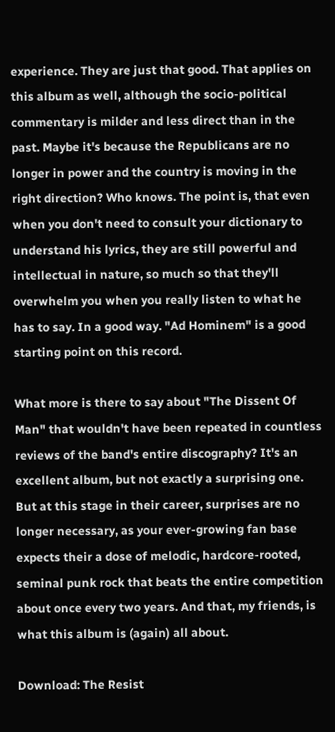experience. They are just that good. That applies on this album as well, although the socio-political commentary is milder and less direct than in the past. Maybe it's because the Republicans are no longer in power and the country is moving in the right direction? Who knows. The point is, that even when you don't need to consult your dictionary to understand his lyrics, they are still powerful and intellectual in nature, so much so that they'll overwhelm you when you really listen to what he has to say. In a good way. "Ad Hominem" is a good starting point on this record.

What more is there to say about "The Dissent Of Man" that wouldn't have been repeated in countless reviews of the band's entire discography? It's an excellent album, but not exactly a surprising one. But at this stage in their career, surprises are no longer necessary, as your ever-growing fan base expects their a dose of melodic, hardcore-rooted, seminal punk rock that beats the entire competition about once every two years. And that, my friends, is what this album is (again) all about.

Download: The Resist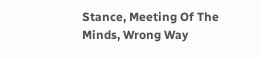Stance, Meeting Of The Minds, Wrong Way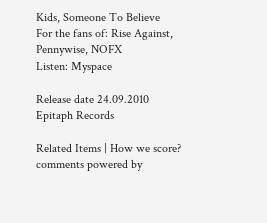Kids, Someone To Believe
For the fans of: Rise Against, Pennywise, NOFX
Listen: Myspace

Release date 24.09.2010
Epitaph Records

Related Items | How we score?
comments powered by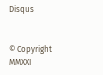Disqus


© Copyright MMXXI